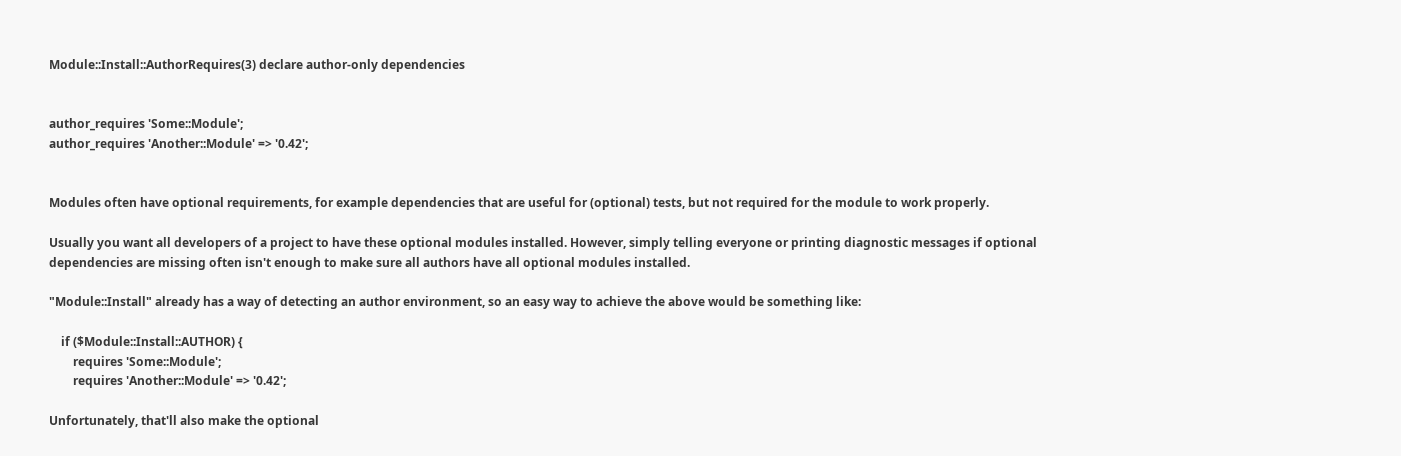Module::Install::AuthorRequires(3) declare author-only dependencies


author_requires 'Some::Module';
author_requires 'Another::Module' => '0.42';


Modules often have optional requirements, for example dependencies that are useful for (optional) tests, but not required for the module to work properly.

Usually you want all developers of a project to have these optional modules installed. However, simply telling everyone or printing diagnostic messages if optional dependencies are missing often isn't enough to make sure all authors have all optional modules installed.

"Module::Install" already has a way of detecting an author environment, so an easy way to achieve the above would be something like:

    if ($Module::Install::AUTHOR) {
        requires 'Some::Module';
        requires 'Another::Module' => '0.42';

Unfortunately, that'll also make the optional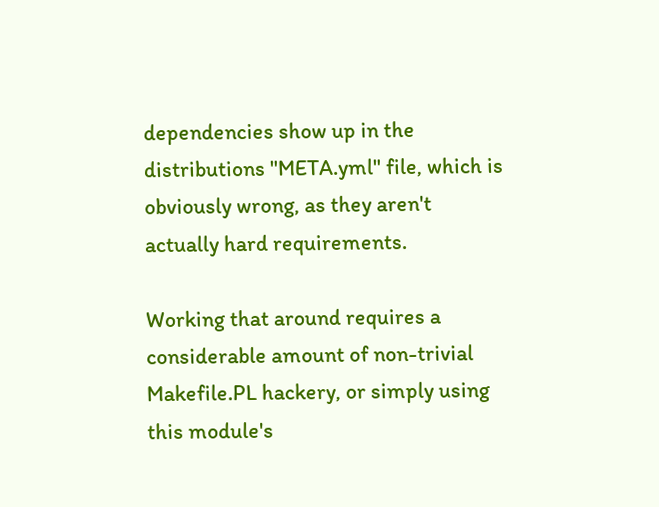dependencies show up in the distributions "META.yml" file, which is obviously wrong, as they aren't actually hard requirements.

Working that around requires a considerable amount of non-trivial Makefile.PL hackery, or simply using this module's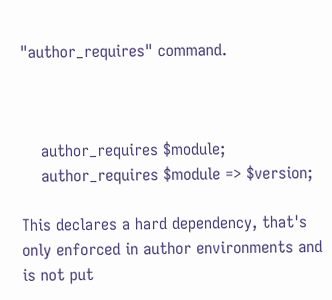"author_requires" command.



    author_requires $module;
    author_requires $module => $version;

This declares a hard dependency, that's only enforced in author environments and is not put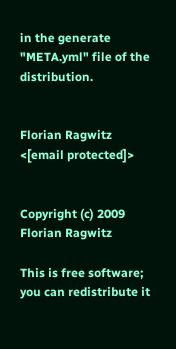in the generate "META.yml" file of the distribution.


Florian Ragwitz <[email protected]>


Copyright (c) 2009 Florian Ragwitz

This is free software; you can redistribute it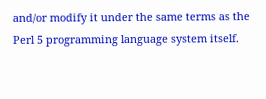and/or modify it under the same terms as the Perl 5 programming language system itself.